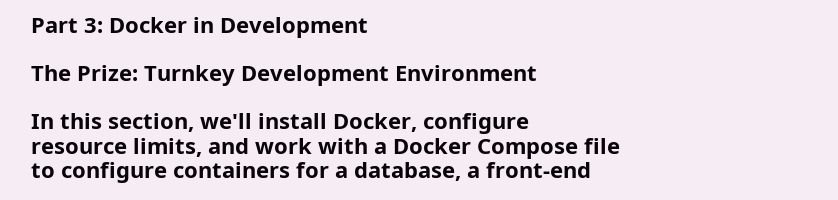Part 3: Docker in Development

The Prize: Turnkey Development Environment

In this section, we'll install Docker, configure resource limits, and work with a Docker Compose file to configure containers for a database, a front-end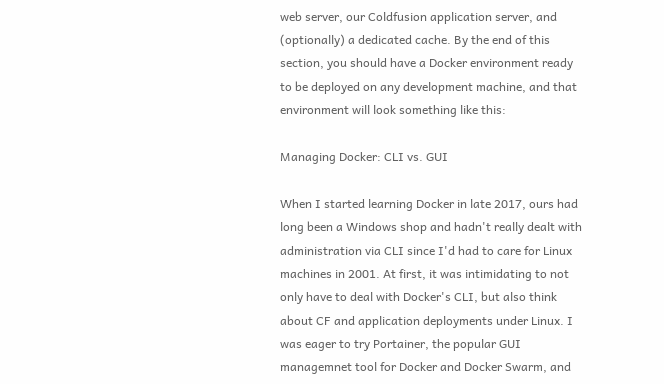web server, our Coldfusion application server, and (optionally) a dedicated cache. By the end of this section, you should have a Docker environment ready to be deployed on any development machine, and that environment will look something like this:

Managing Docker: CLI vs. GUI

When I started learning Docker in late 2017, ours had long been a Windows shop and hadn't really dealt with administration via CLI since I'd had to care for Linux machines in 2001. At first, it was intimidating to not only have to deal with Docker's CLI, but also think about CF and application deployments under Linux. I was eager to try Portainer, the popular GUI managemnet tool for Docker and Docker Swarm, and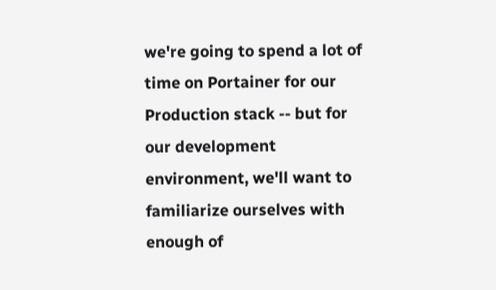we're going to spend a lot of time on Portainer for our Production stack -- but for our development environment, we'll want to familiarize ourselves with enough of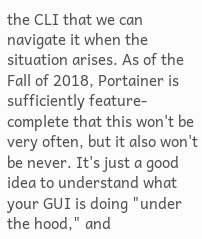the CLI that we can navigate it when the situation arises. As of the Fall of 2018, Portainer is sufficiently feature-complete that this won't be very often, but it also won't be never. It's just a good idea to understand what your GUI is doing "under the hood," and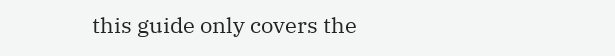this guide only covers the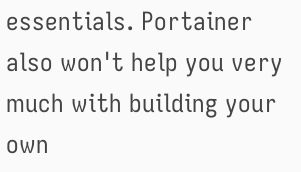essentials. Portainer also won't help you very much with building your own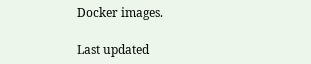Docker images.

Last updated